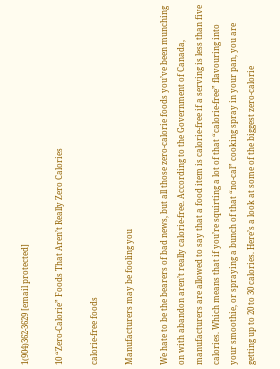1(904)362-3629 [email protected]

10 “Zero-Calorie” Foods That Aren’t Really Zero Calories

calorie-free foods

Manufacturers may be fooling you

We hate to be the bearers of bad news, but all those zero-calorie foods you’ve been munching on with abandon aren’t really calorie-free. According to the Government of Canada, manufacturers are allowed to say that a food item is calorie-free if a serving is less than five calories. Which means that if you’re squirting a lot of that “calorie-free” flavouring into your smoothie, or spraying a bunch of that “no-cal” cooking spray in your pan, you are getting up to 20 to 30 calories. Here’s a look at some of the biggest zero-calorie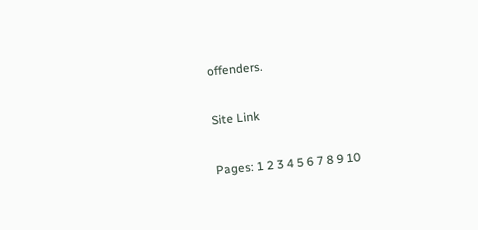offenders.

Site Link

Pages: 1 2 3 4 5 6 7 8 9 10